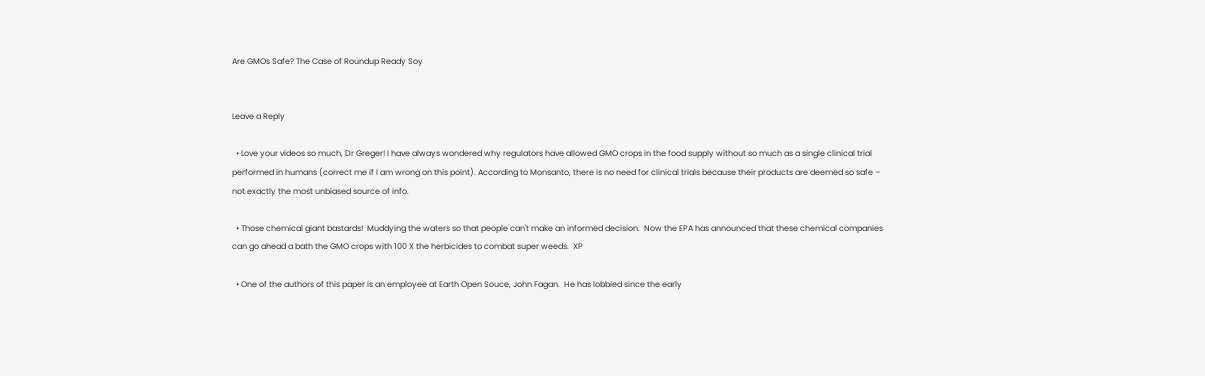Are GMOs Safe? The Case of Roundup Ready Soy


Leave a Reply

  • Love your videos so much, Dr Greger! I have always wondered why regulators have allowed GMO crops in the food supply without so much as a single clinical trial performed in humans (correct me if I am wrong on this point). According to Monsanto, there is no need for clinical trials because their products are deemed so safe – not exactly the most unbiased source of info.

  • Those chemical giant bastards!  Muddying the waters so that people can't make an informed decision.  Now the EPA has announced that these chemical companies can go ahead a bath the GMO crops with 100 X the herbicides to combat super weeds.  XP

  • One of the authors of this paper is an employee at Earth Open Souce, John Fagan.  He has lobbied since the early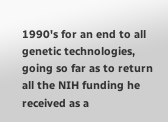1990's for an end to all genetic technologies, going so far as to return all the NIH funding he received as a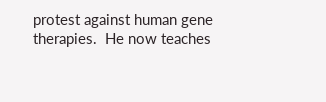protest against human gene therapies.  He now teaches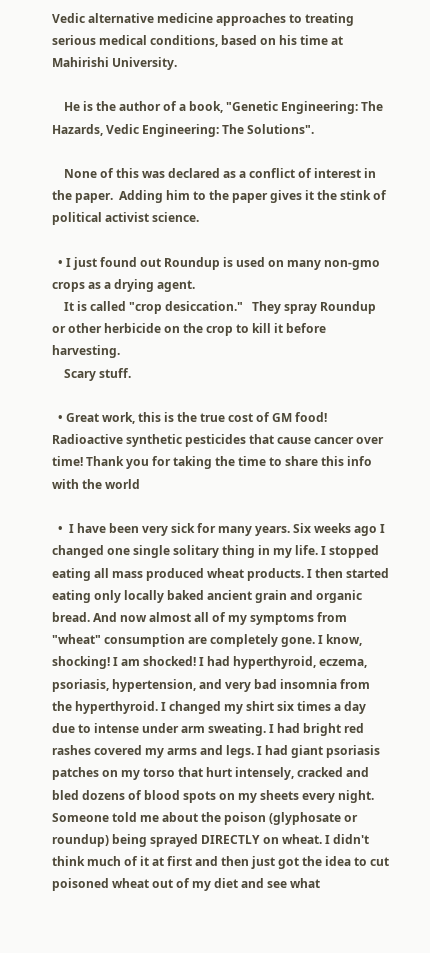Vedic alternative medicine approaches to treating serious medical conditions, based on his time at Mahirishi University.

    He is the author of a book, "Genetic Engineering: The Hazards, Vedic Engineering: The Solutions".

    None of this was declared as a conflict of interest in the paper.  Adding him to the paper gives it the stink of political activist science.

  • I just found out Roundup is used on many non-gmo crops as a drying agent.
    It is called "crop desiccation."   They spray Roundup or other herbicide on the crop to kill it before harvesting.
    Scary stuff.

  • Great work, this is the true cost of GM food! Radioactive synthetic pesticides that cause cancer over time! Thank you for taking the time to share this info with the world

  •  I have been very sick for many years. Six weeks ago I changed one single solitary thing in my life. I stopped eating all mass produced wheat products. I then started eating only locally baked ancient grain and organic bread. And now almost all of my symptoms from "wheat" consumption are completely gone. I know, shocking! I am shocked! I had hyperthyroid, eczema, psoriasis, hypertension, and very bad insomnia from the hyperthyroid. I changed my shirt six times a day due to intense under arm sweating. I had bright red rashes covered my arms and legs. I had giant psoriasis patches on my torso that hurt intensely, cracked and bled dozens of blood spots on my sheets every night. Someone told me about the poison (glyphosate or roundup) being sprayed DIRECTLY on wheat. I didn't think much of it at first and then just got the idea to cut poisoned wheat out of my diet and see what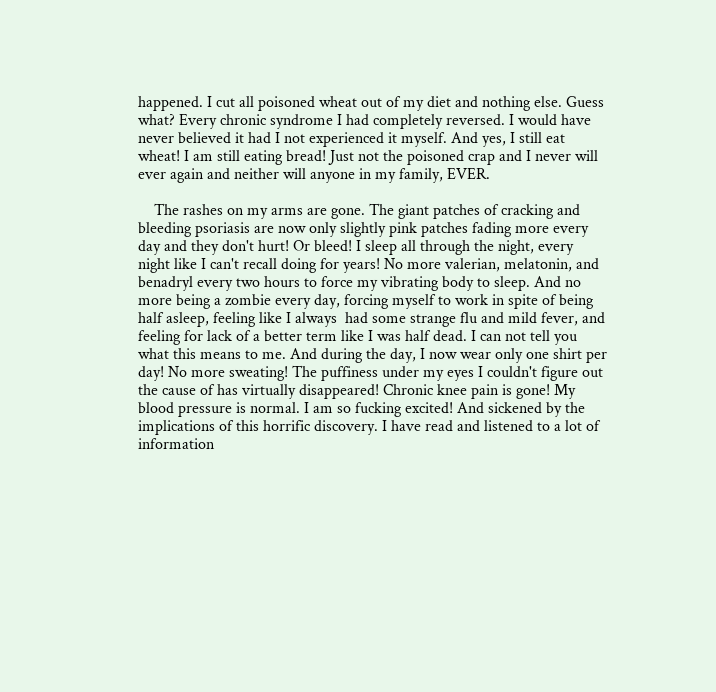happened. I cut all poisoned wheat out of my diet and nothing else. Guess what? Every chronic syndrome I had completely reversed. I would have never believed it had I not experienced it myself. And yes, I still eat wheat! I am still eating bread! Just not the poisoned crap and I never will ever again and neither will anyone in my family, EVER.

    The rashes on my arms are gone. The giant patches of cracking and bleeding psoriasis are now only slightly pink patches fading more every day and they don't hurt! Or bleed! I sleep all through the night, every night like I can't recall doing for years! No more valerian, melatonin, and benadryl every two hours to force my vibrating body to sleep. And no more being a zombie every day, forcing myself to work in spite of being half asleep, feeling like I always  had some strange flu and mild fever, and feeling for lack of a better term like I was half dead. I can not tell you what this means to me. And during the day, I now wear only one shirt per day! No more sweating! The puffiness under my eyes I couldn't figure out the cause of has virtually disappeared! Chronic knee pain is gone! My blood pressure is normal. I am so fucking excited! And sickened by the implications of this horrific discovery. I have read and listened to a lot of information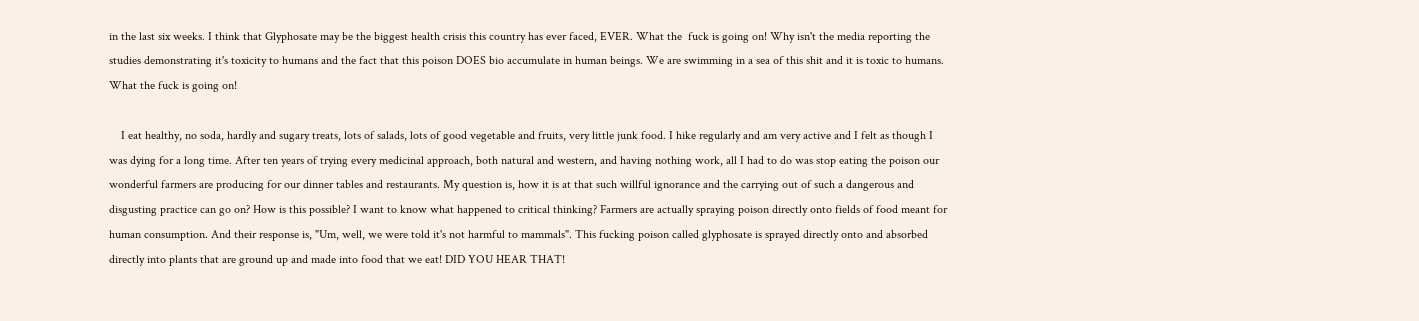in the last six weeks. I think that Glyphosate may be the biggest health crisis this country has ever faced, EVER. What the  fuck is going on! Why isn't the media reporting the studies demonstrating it's toxicity to humans and the fact that this poison DOES bio accumulate in human beings. We are swimming in a sea of this shit and it is toxic to humans. What the fuck is going on!

    I eat healthy, no soda, hardly and sugary treats, lots of salads, lots of good vegetable and fruits, very little junk food. I hike regularly and am very active and I felt as though I was dying for a long time. After ten years of trying every medicinal approach, both natural and western, and having nothing work, all I had to do was stop eating the poison our wonderful farmers are producing for our dinner tables and restaurants. My question is, how it is at that such willful ignorance and the carrying out of such a dangerous and disgusting practice can go on? How is this possible? I want to know what happened to critical thinking? Farmers are actually spraying poison directly onto fields of food meant for human consumption. And their response is, "Um, well, we were told it's not harmful to mammals". This fucking poison called glyphosate is sprayed directly onto and absorbed directly into plants that are ground up and made into food that we eat! DID YOU HEAR THAT!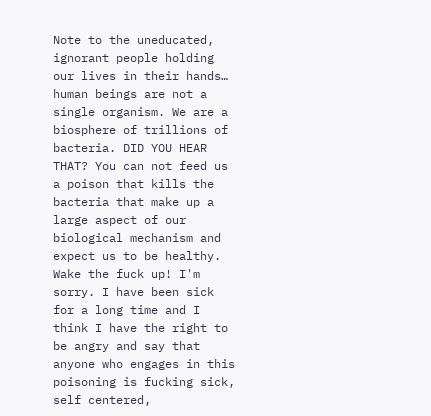Note to the uneducated, ignorant people holding our lives in their hands… human beings are not a single organism. We are a biosphere of trillions of bacteria. DID YOU HEAR THAT? You can not feed us a poison that kills the bacteria that make up a large aspect of our biological mechanism and expect us to be healthy. Wake the fuck up! I'm sorry. I have been sick for a long time and I think I have the right to be angry and say that anyone who engages in this poisoning is fucking sick, self centered,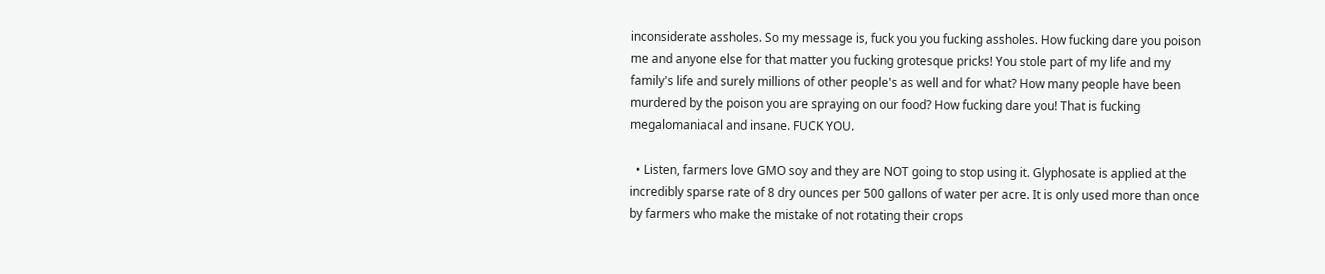inconsiderate assholes. So my message is, fuck you you fucking assholes. How fucking dare you poison me and anyone else for that matter you fucking grotesque pricks! You stole part of my life and my family's life and surely millions of other people's as well and for what? How many people have been murdered by the poison you are spraying on our food? How fucking dare you! That is fucking megalomaniacal and insane. FUCK YOU.

  • Listen, farmers love GMO soy and they are NOT going to stop using it. Glyphosate is applied at the incredibly sparse rate of 8 dry ounces per 500 gallons of water per acre. It is only used more than once by farmers who make the mistake of not rotating their crops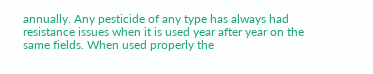annually. Any pesticide of any type has always had resistance issues when it is used year after year on the same fields. When used properly the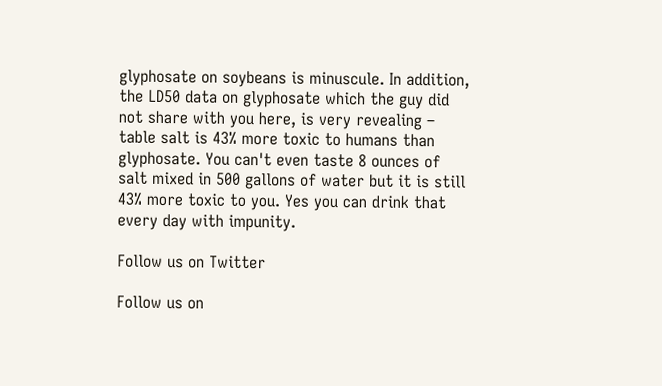glyphosate on soybeans is minuscule. In addition, the LD50 data on glyphosate which the guy did not share with you here, is very revealing – table salt is 43% more toxic to humans than glyphosate. You can't even taste 8 ounces of salt mixed in 500 gallons of water but it is still 43% more toxic to you. Yes you can drink that every day with impunity.

Follow us on Twitter

Follow us on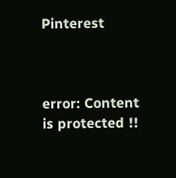Pinterest



error: Content is protected !!